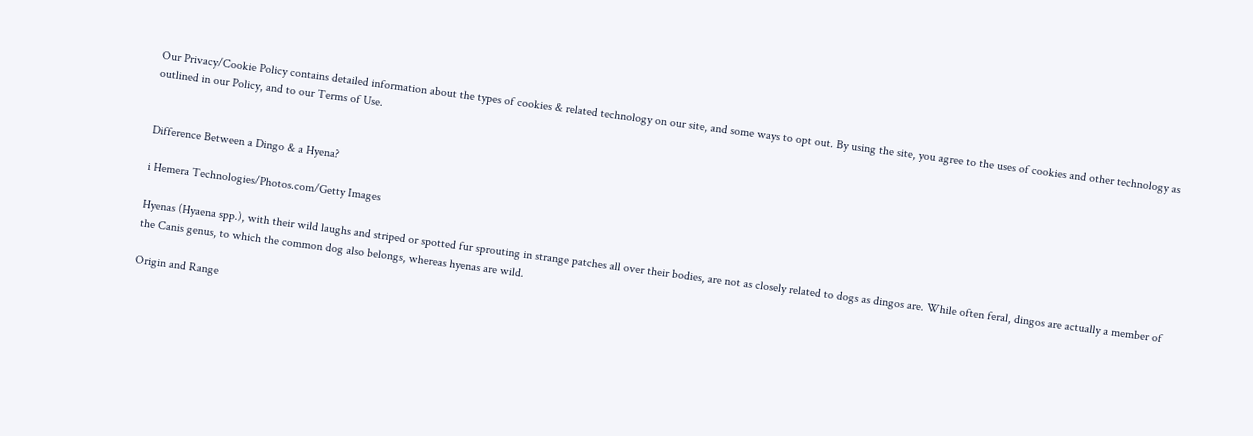Our Privacy/Cookie Policy contains detailed information about the types of cookies & related technology on our site, and some ways to opt out. By using the site, you agree to the uses of cookies and other technology as outlined in our Policy, and to our Terms of Use.


Difference Between a Dingo & a Hyena?

i Hemera Technologies/Photos.com/Getty Images

Hyenas (Hyaena spp.), with their wild laughs and striped or spotted fur sprouting in strange patches all over their bodies, are not as closely related to dogs as dingos are. While often feral, dingos are actually a member of the Canis genus, to which the common dog also belongs, whereas hyenas are wild.

Origin and Range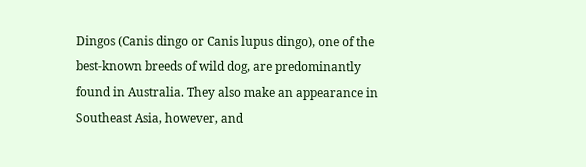Dingos (Canis dingo or Canis lupus dingo), one of the best-known breeds of wild dog, are predominantly found in Australia. They also make an appearance in Southeast Asia, however, and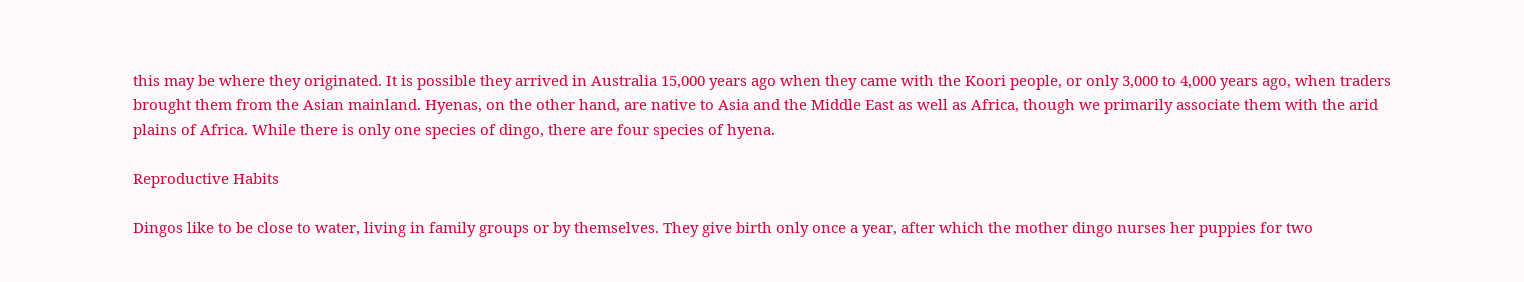this may be where they originated. It is possible they arrived in Australia 15,000 years ago when they came with the Koori people, or only 3,000 to 4,000 years ago, when traders brought them from the Asian mainland. Hyenas, on the other hand, are native to Asia and the Middle East as well as Africa, though we primarily associate them with the arid plains of Africa. While there is only one species of dingo, there are four species of hyena.

Reproductive Habits

Dingos like to be close to water, living in family groups or by themselves. They give birth only once a year, after which the mother dingo nurses her puppies for two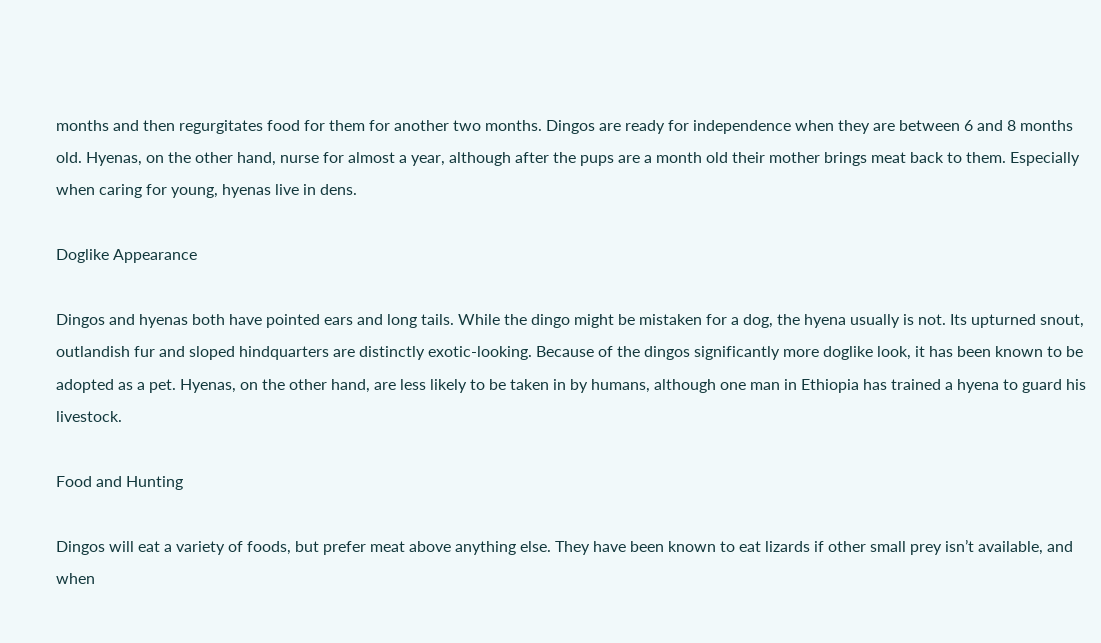months and then regurgitates food for them for another two months. Dingos are ready for independence when they are between 6 and 8 months old. Hyenas, on the other hand, nurse for almost a year, although after the pups are a month old their mother brings meat back to them. Especially when caring for young, hyenas live in dens.

Doglike Appearance

Dingos and hyenas both have pointed ears and long tails. While the dingo might be mistaken for a dog, the hyena usually is not. Its upturned snout, outlandish fur and sloped hindquarters are distinctly exotic-looking. Because of the dingos significantly more doglike look, it has been known to be adopted as a pet. Hyenas, on the other hand, are less likely to be taken in by humans, although one man in Ethiopia has trained a hyena to guard his livestock.

Food and Hunting

Dingos will eat a variety of foods, but prefer meat above anything else. They have been known to eat lizards if other small prey isn’t available, and when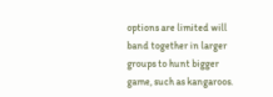options are limited will band together in larger groups to hunt bigger game, such as kangaroos.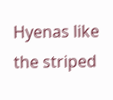Hyenas like the striped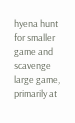hyena hunt for smaller game and scavenge large game, primarily at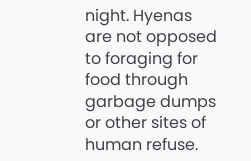night. Hyenas are not opposed to foraging for food through garbage dumps or other sites of human refuse.